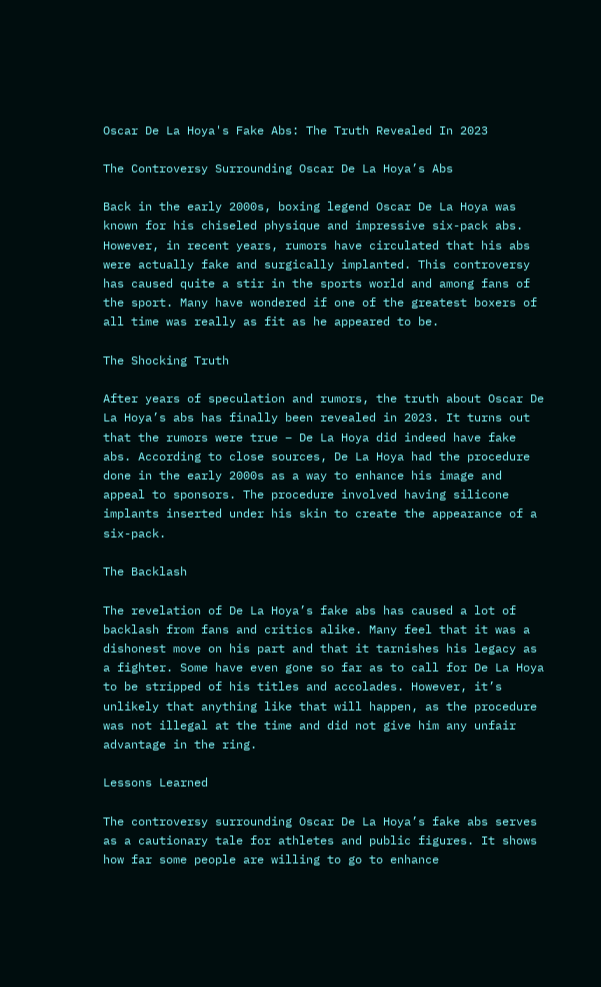Oscar De La Hoya's Fake Abs: The Truth Revealed In 2023

The Controversy Surrounding Oscar De La Hoya’s Abs

Back in the early 2000s, boxing legend Oscar De La Hoya was known for his chiseled physique and impressive six-pack abs. However, in recent years, rumors have circulated that his abs were actually fake and surgically implanted. This controversy has caused quite a stir in the sports world and among fans of the sport. Many have wondered if one of the greatest boxers of all time was really as fit as he appeared to be.

The Shocking Truth

After years of speculation and rumors, the truth about Oscar De La Hoya’s abs has finally been revealed in 2023. It turns out that the rumors were true – De La Hoya did indeed have fake abs. According to close sources, De La Hoya had the procedure done in the early 2000s as a way to enhance his image and appeal to sponsors. The procedure involved having silicone implants inserted under his skin to create the appearance of a six-pack.

The Backlash

The revelation of De La Hoya’s fake abs has caused a lot of backlash from fans and critics alike. Many feel that it was a dishonest move on his part and that it tarnishes his legacy as a fighter. Some have even gone so far as to call for De La Hoya to be stripped of his titles and accolades. However, it’s unlikely that anything like that will happen, as the procedure was not illegal at the time and did not give him any unfair advantage in the ring.

Lessons Learned

The controversy surrounding Oscar De La Hoya’s fake abs serves as a cautionary tale for athletes and public figures. It shows how far some people are willing to go to enhance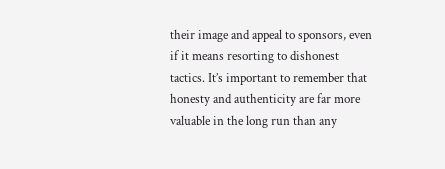their image and appeal to sponsors, even if it means resorting to dishonest tactics. It’s important to remember that honesty and authenticity are far more valuable in the long run than any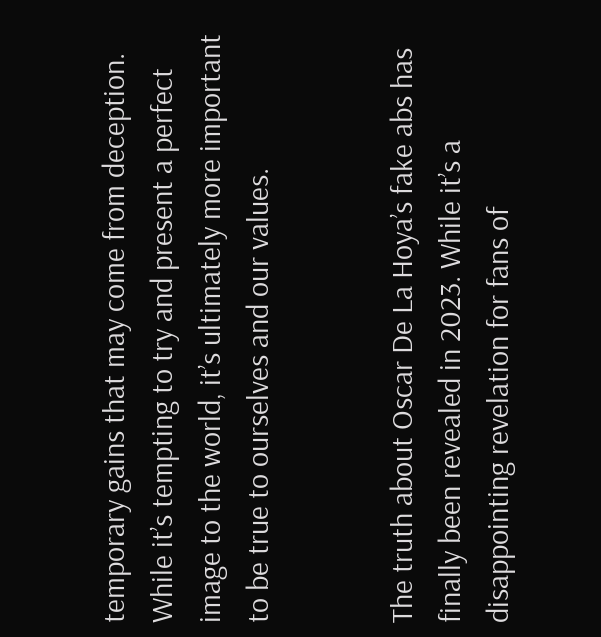temporary gains that may come from deception. While it’s tempting to try and present a perfect image to the world, it’s ultimately more important to be true to ourselves and our values.


The truth about Oscar De La Hoya’s fake abs has finally been revealed in 2023. While it’s a disappointing revelation for fans of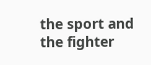the sport and the fighter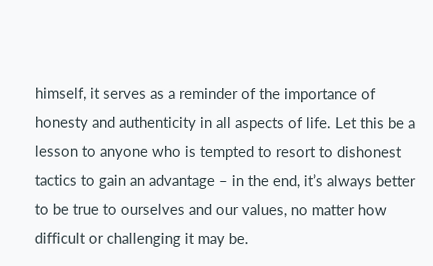himself, it serves as a reminder of the importance of honesty and authenticity in all aspects of life. Let this be a lesson to anyone who is tempted to resort to dishonest tactics to gain an advantage – in the end, it’s always better to be true to ourselves and our values, no matter how difficult or challenging it may be.